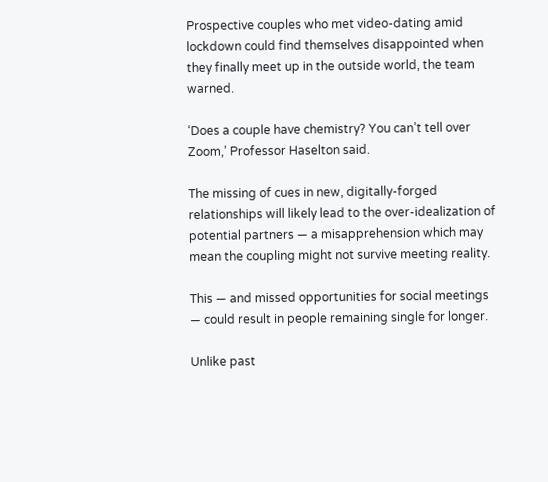Prospective couples who met video-dating amid lockdown could find themselves disappointed when they finally meet up in the outside world, the team warned.

‘Does a couple have chemistry? You can’t tell over Zoom,’ Professor Haselton said.

The missing of cues in new, digitally-forged relationships will likely lead to the over-idealization of potential partners — a misapprehension which may mean the coupling might not survive meeting reality.

This — and missed opportunities for social meetings — could result in people remaining single for longer.

Unlike past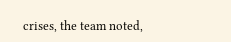crises, the team noted,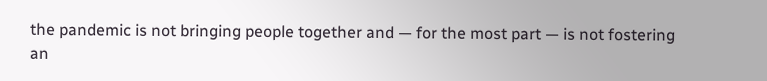the pandemic is not bringing people together and — for the most part — is not fostering an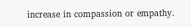increase in compassion or empathy.